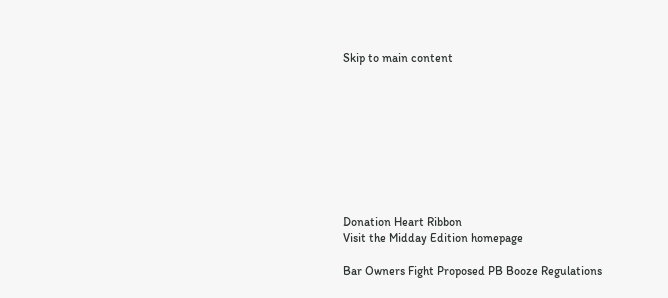Skip to main content









Donation Heart Ribbon
Visit the Midday Edition homepage

Bar Owners Fight Proposed PB Booze Regulations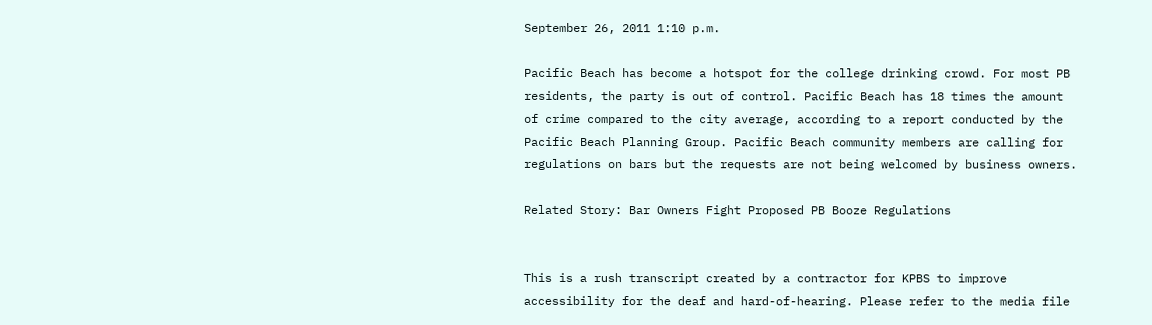September 26, 2011 1:10 p.m.

Pacific Beach has become a hotspot for the college drinking crowd. For most PB residents, the party is out of control. Pacific Beach has 18 times the amount of crime compared to the city average, according to a report conducted by the Pacific Beach Planning Group. Pacific Beach community members are calling for regulations on bars but the requests are not being welcomed by business owners.

Related Story: Bar Owners Fight Proposed PB Booze Regulations


This is a rush transcript created by a contractor for KPBS to improve accessibility for the deaf and hard-of-hearing. Please refer to the media file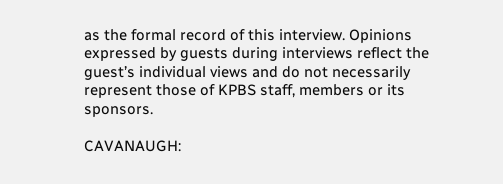as the formal record of this interview. Opinions expressed by guests during interviews reflect the guest’s individual views and do not necessarily represent those of KPBS staff, members or its sponsors.

CAVANAUGH: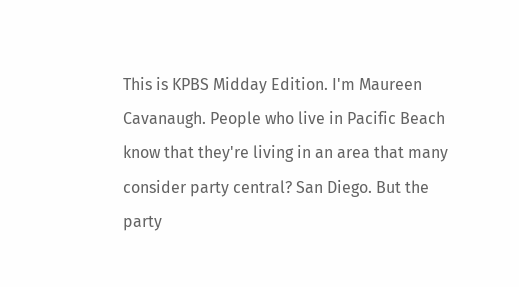This is KPBS Midday Edition. I'm Maureen Cavanaugh. People who live in Pacific Beach know that they're living in an area that many consider party central? San Diego. But the party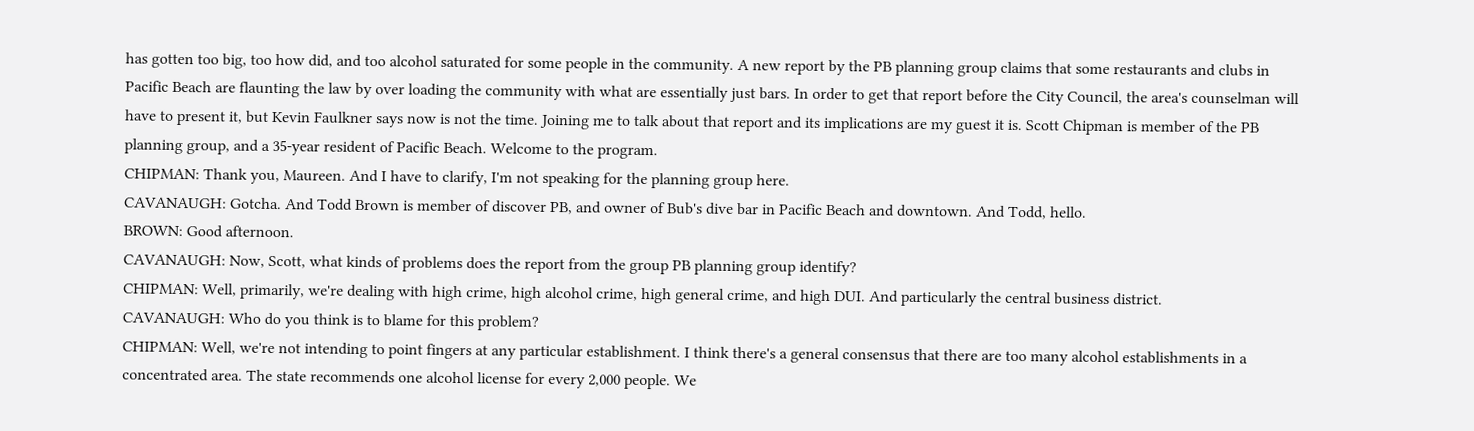has gotten too big, too how did, and too alcohol saturated for some people in the community. A new report by the PB planning group claims that some restaurants and clubs in Pacific Beach are flaunting the law by over loading the community with what are essentially just bars. In order to get that report before the City Council, the area's counselman will have to present it, but Kevin Faulkner says now is not the time. Joining me to talk about that report and its implications are my guest it is. Scott Chipman is member of the PB planning group, and a 35-year resident of Pacific Beach. Welcome to the program.
CHIPMAN: Thank you, Maureen. And I have to clarify, I'm not speaking for the planning group here.
CAVANAUGH: Gotcha. And Todd Brown is member of discover PB, and owner of Bub's dive bar in Pacific Beach and downtown. And Todd, hello.
BROWN: Good afternoon.
CAVANAUGH: Now, Scott, what kinds of problems does the report from the group PB planning group identify?
CHIPMAN: Well, primarily, we're dealing with high crime, high alcohol crime, high general crime, and high DUI. And particularly the central business district.
CAVANAUGH: Who do you think is to blame for this problem?
CHIPMAN: Well, we're not intending to point fingers at any particular establishment. I think there's a general consensus that there are too many alcohol establishments in a concentrated area. The state recommends one alcohol license for every 2,000 people. We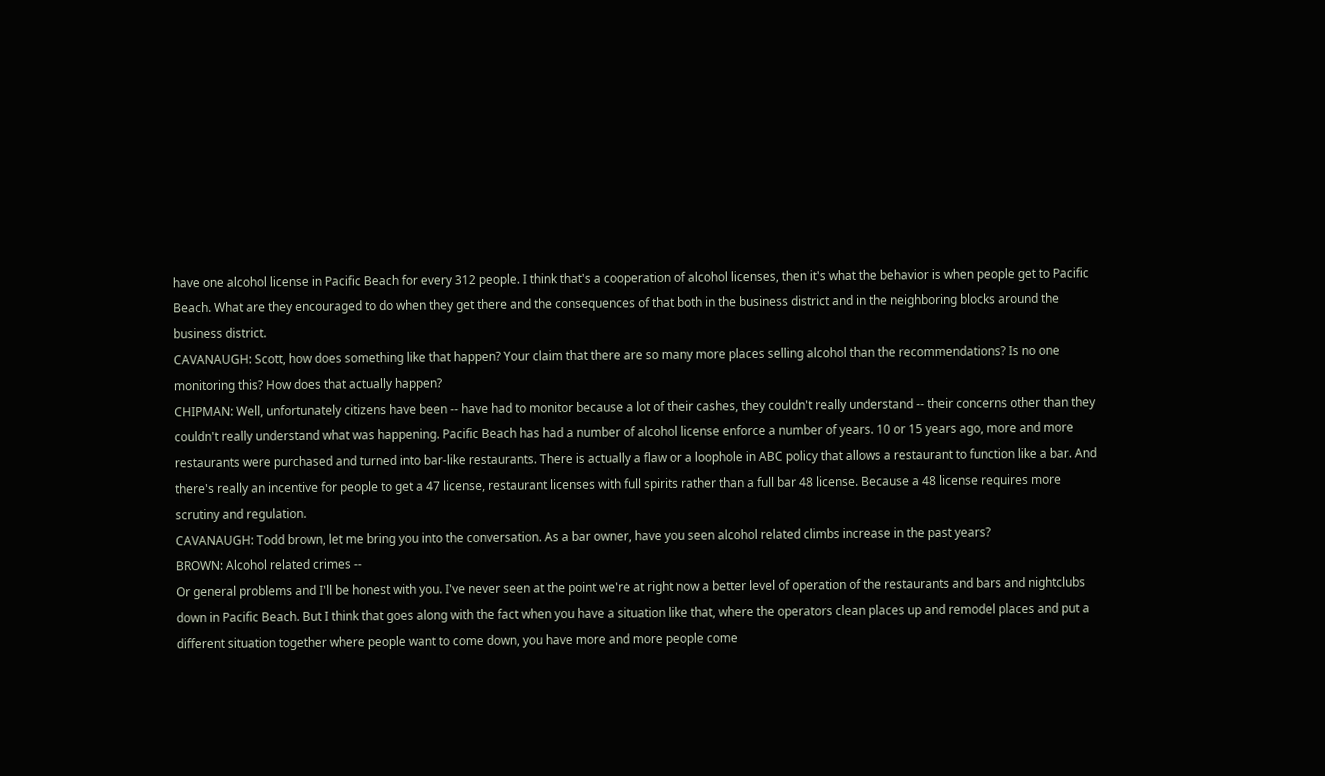have one alcohol license in Pacific Beach for every 312 people. I think that's a cooperation of alcohol licenses, then it's what the behavior is when people get to Pacific Beach. What are they encouraged to do when they get there and the consequences of that both in the business district and in the neighboring blocks around the business district.
CAVANAUGH: Scott, how does something like that happen? Your claim that there are so many more places selling alcohol than the recommendations? Is no one monitoring this? How does that actually happen?
CHIPMAN: Well, unfortunately citizens have been -- have had to monitor because a lot of their cashes, they couldn't really understand -- their concerns other than they couldn't really understand what was happening. Pacific Beach has had a number of alcohol license enforce a number of years. 10 or 15 years ago, more and more restaurants were purchased and turned into bar-like restaurants. There is actually a flaw or a loophole in ABC policy that allows a restaurant to function like a bar. And there's really an incentive for people to get a 47 license, restaurant licenses with full spirits rather than a full bar 48 license. Because a 48 license requires more scrutiny and regulation.
CAVANAUGH: Todd brown, let me bring you into the conversation. As a bar owner, have you seen alcohol related climbs increase in the past years?
BROWN: Alcohol related crimes --
Or general problems and I'll be honest with you. I've never seen at the point we're at right now a better level of operation of the restaurants and bars and nightclubs down in Pacific Beach. But I think that goes along with the fact when you have a situation like that, where the operators clean places up and remodel places and put a different situation together where people want to come down, you have more and more people come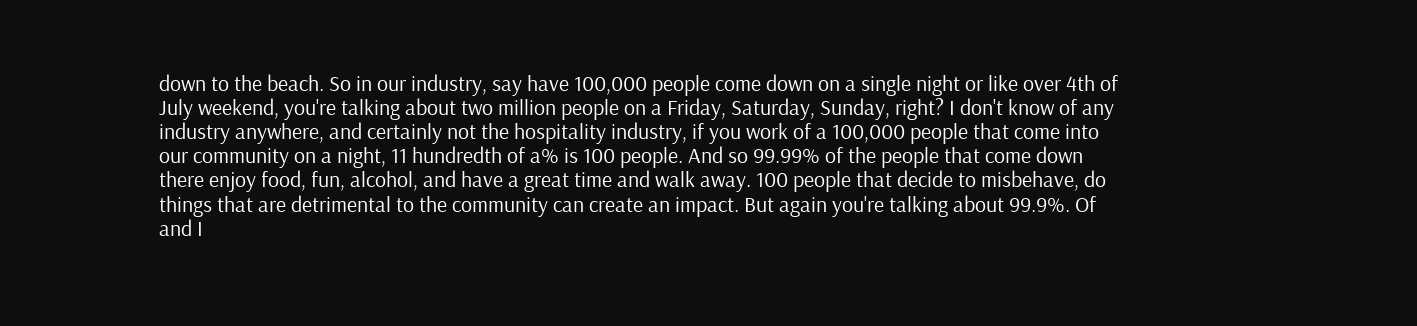down to the beach. So in our industry, say have 100,000 people come down on a single night or like over 4th of July weekend, you're talking about two million people on a Friday, Saturday, Sunday, right? I don't know of any industry anywhere, and certainly not the hospitality industry, if you work of a 100,000 people that come into our community on a night, 11 hundredth of a% is 100 people. And so 99.99% of the people that come down there enjoy food, fun, alcohol, and have a great time and walk away. 100 people that decide to misbehave, do things that are detrimental to the community can create an impact. But again you're talking about 99.9%. Of and I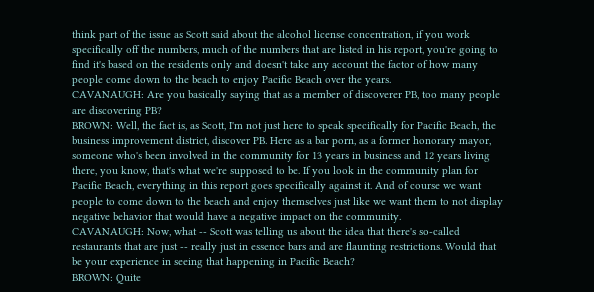think part of the issue as Scott said about the alcohol license concentration, if you work specifically off the numbers, much of the numbers that are listed in his report, you're going to find it's based on the residents only and doesn't take any account the factor of how many people come down to the beach to enjoy Pacific Beach over the years.
CAVANAUGH: Are you basically saying that as a member of discoverer PB, too many people are discovering PB?
BROWN: Well, the fact is, as Scott, I'm not just here to speak specifically for Pacific Beach, the business improvement district, discover PB. Here as a bar porn, as a former honorary mayor, someone who's been involved in the community for 13 years in business and 12 years living there, you know, that's what we're supposed to be. If you look in the community plan for Pacific Beach, everything in this report goes specifically against it. And of course we want people to come down to the beach and enjoy themselves just like we want them to not display negative behavior that would have a negative impact on the community.
CAVANAUGH: Now, what -- Scott was telling us about the idea that there's so-called restaurants that are just -- really just in essence bars and are flaunting restrictions. Would that be your experience in seeing that happening in Pacific Beach?
BROWN: Quite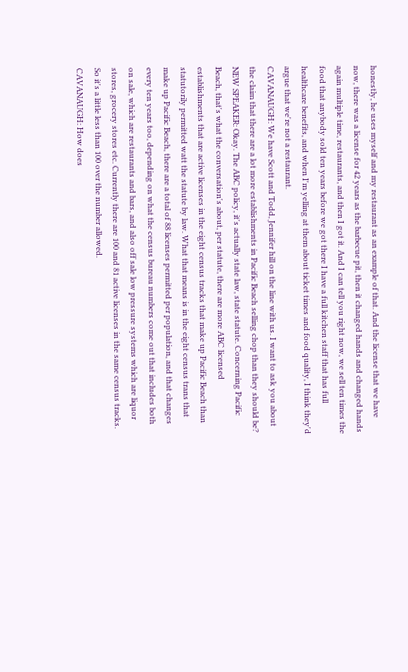honestly, he uses myself and my restaurant as an example of that. And the license that we have now, there was a license for 42 years as the barbecue pit, then it changed hands and changed hands again multiple time, restaurants, and then I got it. And I can tell you right now, we sell ten times the food that anybody sold ten years before we got there I have a full kitchen staff that has full healthcare benefits, and when I'm yelling at them about ticket times and food quality, I think they'd argue that we're not a restaurant.
CAVANAUGH: We have Scott and Todd, Jennifer hill on the line with us. I want to ask you about the claim that there are a lot more establishments in Pacific Beach selling chop than they should be?
NEW SPEAKER: Okay. The ABC policy, it's actually state law, state statute. Concerning Pacific Beach, that's what the conversation's about, per statute, there are more ABC licensed establishments that are active licenses in the eight census tracks that make up Pacific Beach than statutorily permitted watt the statute by law. What that means is in the eight census trans that make up Pacific Beach, there are a total of 88 licenses permitted per population, and that changes every ten years too, depending on what the census bureau numbers come out that includes both on sale, which are restaurants and bars, and also off sale low pressure systems which are liquor stores, grocery stores etc. Currently there are 100 and 81 active licenses in the same census tracks. So it's a little less than 100 over the number allowed.
CAVANAUGH: How does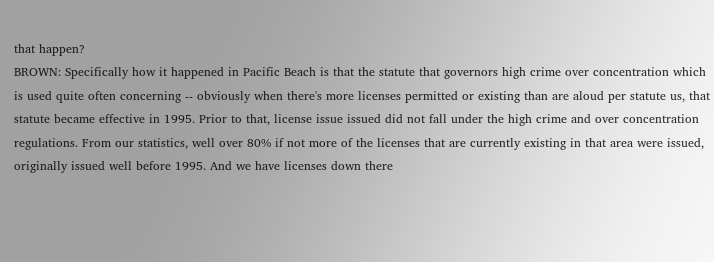that happen?
BROWN: Specifically how it happened in Pacific Beach is that the statute that governors high crime over concentration which is used quite often concerning -- obviously when there's more licenses permitted or existing than are aloud per statute us, that statute became effective in 1995. Prior to that, license issue issued did not fall under the high crime and over concentration regulations. From our statistics, well over 80% if not more of the licenses that are currently existing in that area were issued, originally issued well before 1995. And we have licenses down there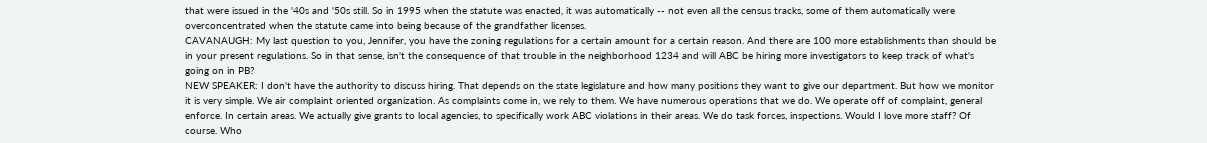that were issued in the '40s and '50s still. So in 1995 when the statute was enacted, it was automatically -- not even all the census tracks, some of them automatically were overconcentrated when the statute came into being because of the grandfather licenses.
CAVANAUGH: My last question to you, Jennifer, you have the zoning regulations for a certain amount for a certain reason. And there are 100 more establishments than should be in your present regulations. So in that sense, isn't the consequence of that trouble in the neighborhood 1234 and will ABC be hiring more investigators to keep track of what's going on in PB?
NEW SPEAKER: I don't have the authority to discuss hiring. That depends on the state legislature and how many positions they want to give our department. But how we monitor it is very simple. We air complaint oriented organization. As complaints come in, we rely to them. We have numerous operations that we do. We operate off of complaint, general enforce. In certain areas. We actually give grants to local agencies, to specifically work ABC violations in their areas. We do task forces, inspections. Would I love more staff? Of course. Who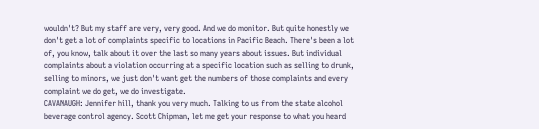wouldn't? But my staff are very, very good. And we do monitor. But quite honestly we don't get a lot of complaints specific to locations in Pacific Beach. There's been a lot of, you know, talk about it over the last so many years about issues. But individual complaints about a violation occurring at a specific location such as selling to drunk, selling to minors, we just don't want get the numbers of those complaints and every complaint we do get, we do investigate.
CAVANAUGH: Jennifer hill, thank you very much. Talking to us from the state alcohol beverage control agency. Scott Chipman, let me get your response to what you heard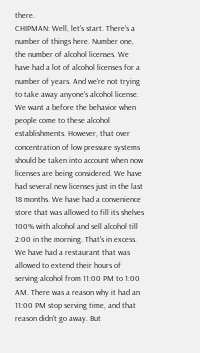there.
CHIPMAN: Well, let's start. There's a number of things here. Number one, the number of alcohol licenses. We have had a lot of alcohol licenses for a number of years. And we're not trying to take away anyone's alcohol license. We want a before the behavior when people come to these alcohol establishments. However, that over concentration of low pressure systems should be taken into account when now licenses are being considered. We have had several new licenses just in the last 18 months. We have had a convenience store that was allowed to fill its shelves 100% with alcohol and sell alcohol till 2:00 in the morning. That's in excess. We have had a restaurant that was allowed to extend their hours of serving alcohol from 11:00 PM to 1:00 AM. There was a reason why it had an 11:00 PM stop serving time, and that reason didn't go away. But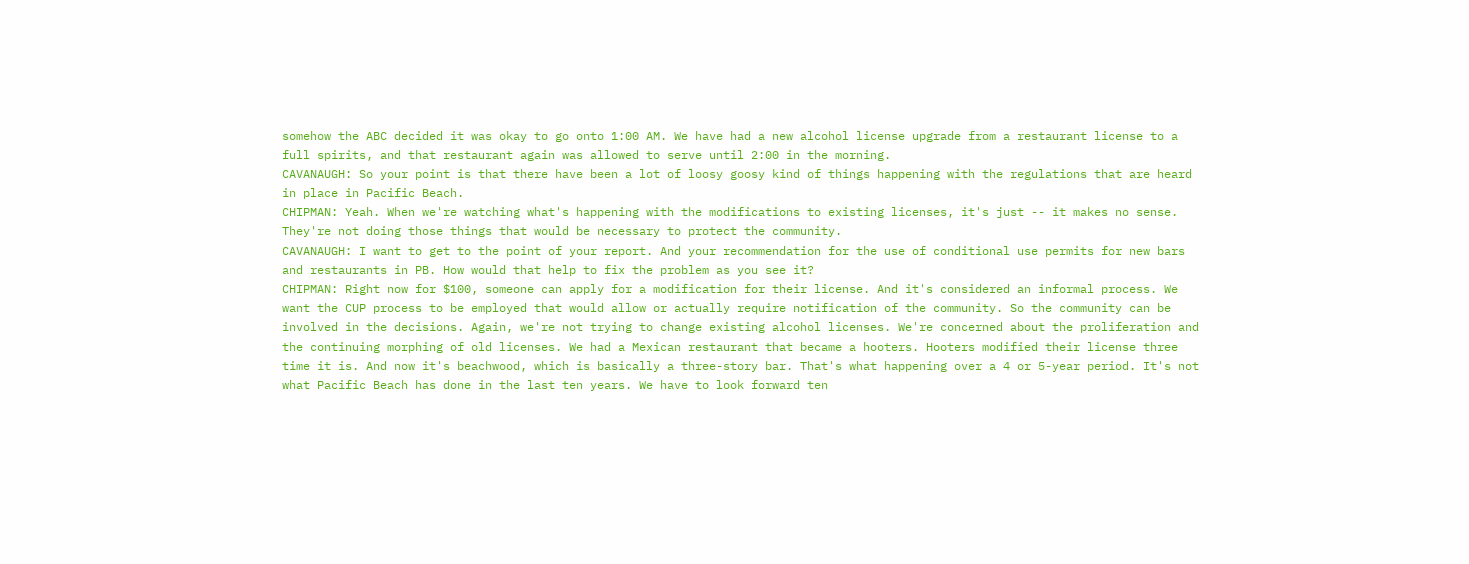somehow the ABC decided it was okay to go onto 1:00 AM. We have had a new alcohol license upgrade from a restaurant license to a full spirits, and that restaurant again was allowed to serve until 2:00 in the morning.
CAVANAUGH: So your point is that there have been a lot of loosy goosy kind of things happening with the regulations that are heard in place in Pacific Beach.
CHIPMAN: Yeah. When we're watching what's happening with the modifications to existing licenses, it's just -- it makes no sense. They're not doing those things that would be necessary to protect the community.
CAVANAUGH: I want to get to the point of your report. And your recommendation for the use of conditional use permits for new bars and restaurants in PB. How would that help to fix the problem as you see it?
CHIPMAN: Right now for $100, someone can apply for a modification for their license. And it's considered an informal process. We want the CUP process to be employed that would allow or actually require notification of the community. So the community can be involved in the decisions. Again, we're not trying to change existing alcohol licenses. We're concerned about the proliferation and the continuing morphing of old licenses. We had a Mexican restaurant that became a hooters. Hooters modified their license three time it is. And now it's beachwood, which is basically a three-story bar. That's what happening over a 4 or 5-year period. It's not what Pacific Beach has done in the last ten years. We have to look forward ten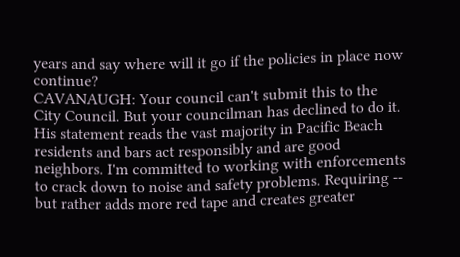years and say where will it go if the policies in place now continue?
CAVANAUGH: Your council can't submit this to the City Council. But your councilman has declined to do it. His statement reads the vast majority in Pacific Beach residents and bars act responsibly and are good neighbors. I'm committed to working with enforcements to crack down to noise and safety problems. Requiring -- but rather adds more red tape and creates greater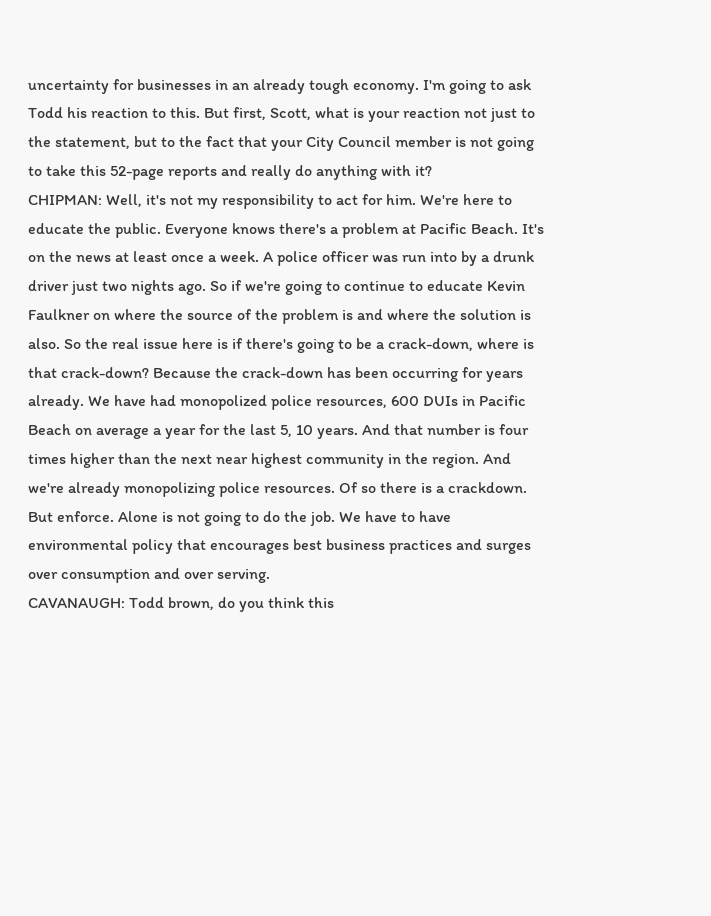uncertainty for businesses in an already tough economy. I'm going to ask Todd his reaction to this. But first, Scott, what is your reaction not just to the statement, but to the fact that your City Council member is not going to take this 52-page reports and really do anything with it?
CHIPMAN: Well, it's not my responsibility to act for him. We're here to educate the public. Everyone knows there's a problem at Pacific Beach. It's on the news at least once a week. A police officer was run into by a drunk driver just two nights ago. So if we're going to continue to educate Kevin Faulkner on where the source of the problem is and where the solution is also. So the real issue here is if there's going to be a crack-down, where is that crack-down? Because the crack-down has been occurring for years already. We have had monopolized police resources, 600 DUIs in Pacific Beach on average a year for the last 5, 10 years. And that number is four times higher than the next near highest community in the region. And we're already monopolizing police resources. Of so there is a crackdown. But enforce. Alone is not going to do the job. We have to have environmental policy that encourages best business practices and surges over consumption and over serving.
CAVANAUGH: Todd brown, do you think this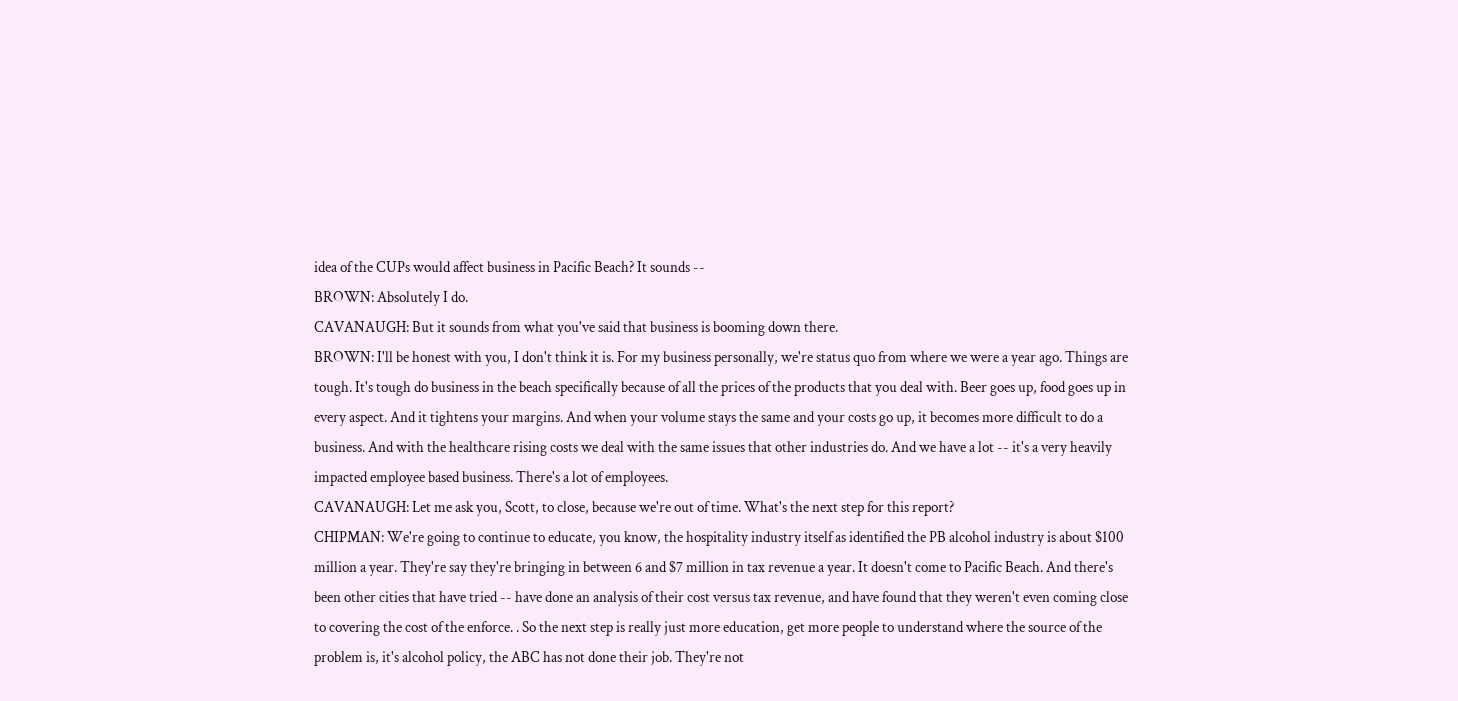idea of the CUPs would affect business in Pacific Beach? It sounds --
BROWN: Absolutely I do.
CAVANAUGH: But it sounds from what you've said that business is booming down there.
BROWN: I'll be honest with you, I don't think it is. For my business personally, we're status quo from where we were a year ago. Things are tough. It's tough do business in the beach specifically because of all the prices of the products that you deal with. Beer goes up, food goes up in every aspect. And it tightens your margins. And when your volume stays the same and your costs go up, it becomes more difficult to do a business. And with the healthcare rising costs we deal with the same issues that other industries do. And we have a lot -- it's a very heavily impacted employee based business. There's a lot of employees.
CAVANAUGH: Let me ask you, Scott, to close, because we're out of time. What's the next step for this report?
CHIPMAN: We're going to continue to educate, you know, the hospitality industry itself as identified the PB alcohol industry is about $100 million a year. They're say they're bringing in between 6 and $7 million in tax revenue a year. It doesn't come to Pacific Beach. And there's been other cities that have tried -- have done an analysis of their cost versus tax revenue, and have found that they weren't even coming close to covering the cost of the enforce. . So the next step is really just more education, get more people to understand where the source of the problem is, it's alcohol policy, the ABC has not done their job. They're not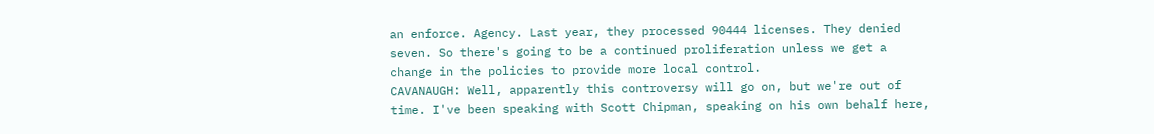an enforce. Agency. Last year, they processed 90444 licenses. They denied seven. So there's going to be a continued proliferation unless we get a change in the policies to provide more local control.
CAVANAUGH: Well, apparently this controversy will go on, but we're out of time. I've been speaking with Scott Chipman, speaking on his own behalf here,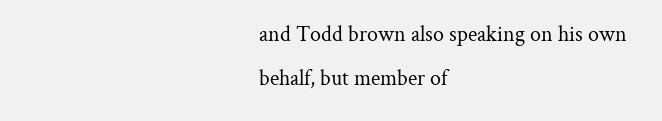and Todd brown also speaking on his own behalf, but member of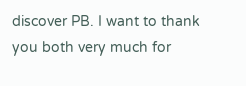discover PB. I want to thank you both very much for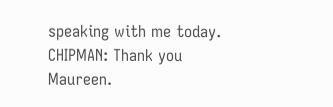speaking with me today.
CHIPMAN: Thank you Maureen.